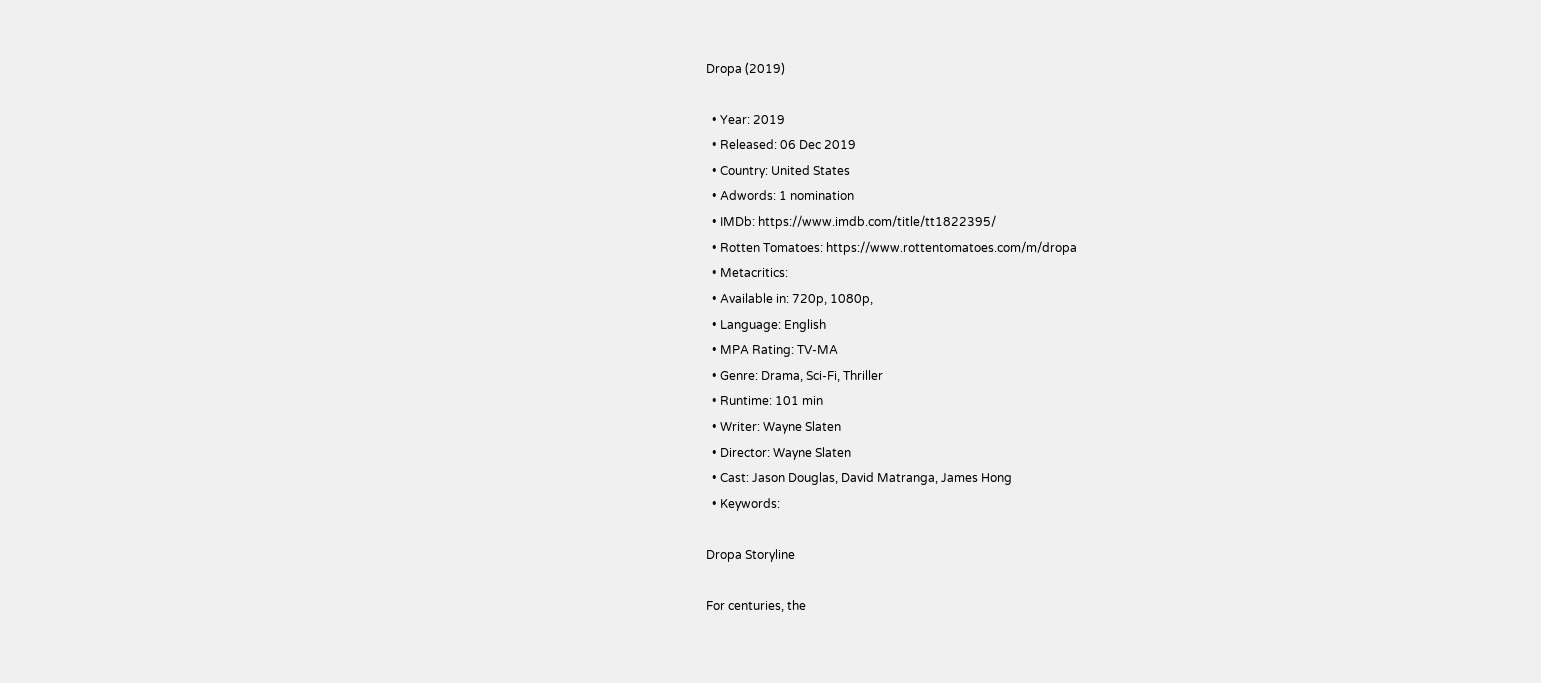Dropa (2019)

  • Year: 2019
  • Released: 06 Dec 2019
  • Country: United States
  • Adwords: 1 nomination
  • IMDb: https://www.imdb.com/title/tt1822395/
  • Rotten Tomatoes: https://www.rottentomatoes.com/m/dropa
  • Metacritics:
  • Available in: 720p, 1080p,
  • Language: English
  • MPA Rating: TV-MA
  • Genre: Drama, Sci-Fi, Thriller
  • Runtime: 101 min
  • Writer: Wayne Slaten
  • Director: Wayne Slaten
  • Cast: Jason Douglas, David Matranga, James Hong
  • Keywords:

Dropa Storyline

For centuries, the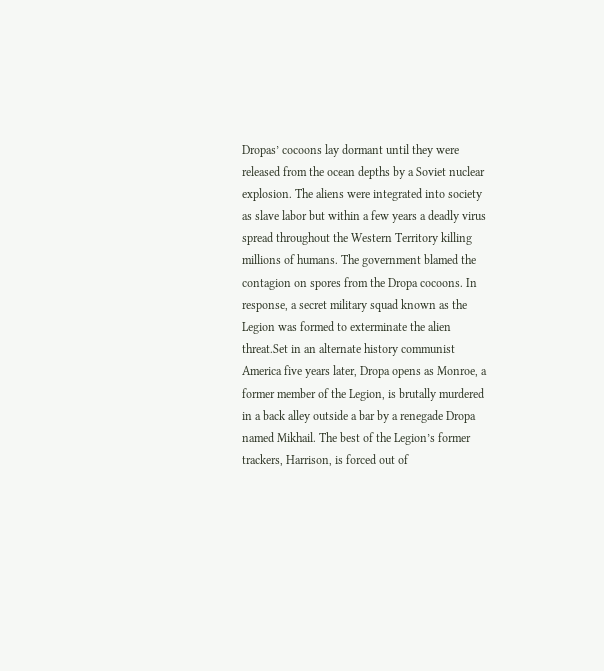Dropas’ cocoons lay dormant until they were released from the ocean depths by a Soviet nuclear explosion. The aliens were integrated into society as slave labor but within a few years a deadly virus spread throughout the Western Territory killing millions of humans. The government blamed the contagion on spores from the Dropa cocoons. In response, a secret military squad known as the Legion was formed to exterminate the alien threat.Set in an alternate history communist America five years later, Dropa opens as Monroe, a former member of the Legion, is brutally murdered in a back alley outside a bar by a renegade Dropa named Mikhail. The best of the Legion’s former trackers, Harrison, is forced out of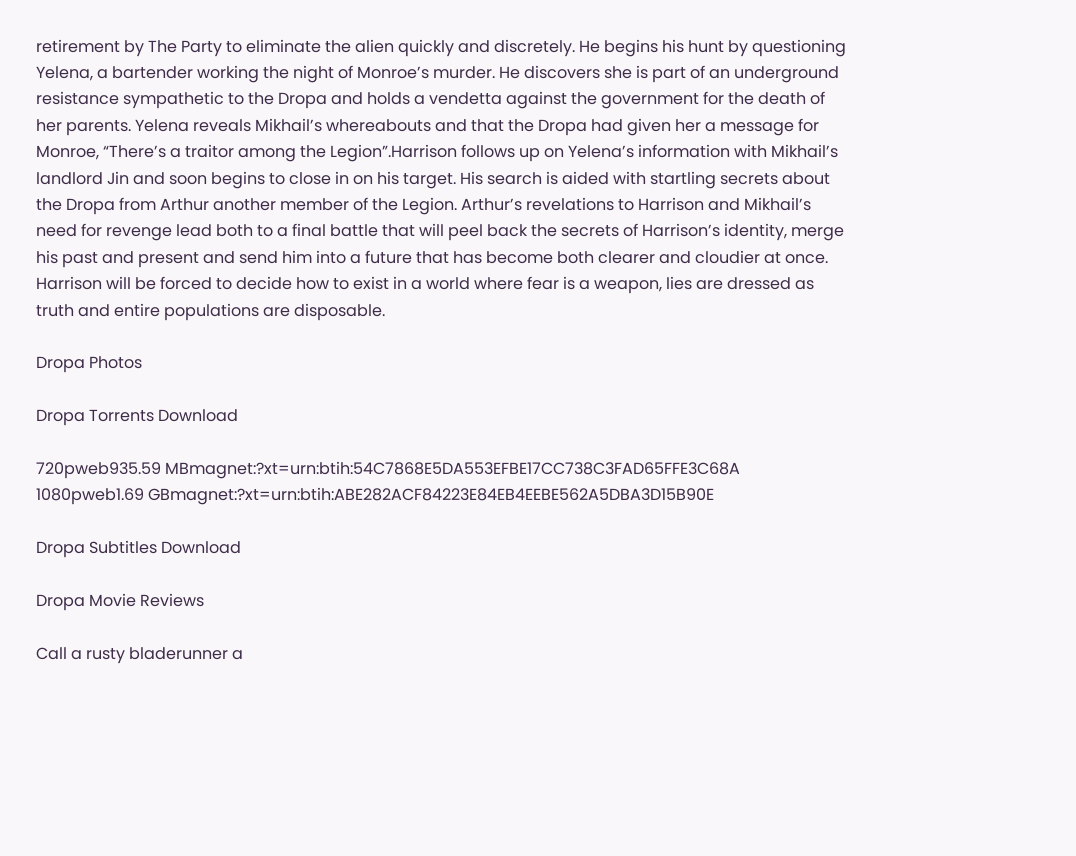retirement by The Party to eliminate the alien quickly and discretely. He begins his hunt by questioning Yelena, a bartender working the night of Monroe’s murder. He discovers she is part of an underground resistance sympathetic to the Dropa and holds a vendetta against the government for the death of her parents. Yelena reveals Mikhail’s whereabouts and that the Dropa had given her a message for Monroe, “There’s a traitor among the Legion”.Harrison follows up on Yelena’s information with Mikhail’s landlord Jin and soon begins to close in on his target. His search is aided with startling secrets about the Dropa from Arthur another member of the Legion. Arthur’s revelations to Harrison and Mikhail’s need for revenge lead both to a final battle that will peel back the secrets of Harrison’s identity, merge his past and present and send him into a future that has become both clearer and cloudier at once. Harrison will be forced to decide how to exist in a world where fear is a weapon, lies are dressed as truth and entire populations are disposable.

Dropa Photos

Dropa Torrents Download

720pweb935.59 MBmagnet:?xt=urn:btih:54C7868E5DA553EFBE17CC738C3FAD65FFE3C68A
1080pweb1.69 GBmagnet:?xt=urn:btih:ABE282ACF84223E84EB4EEBE562A5DBA3D15B90E

Dropa Subtitles Download

Dropa Movie Reviews

Call a rusty bladerunner a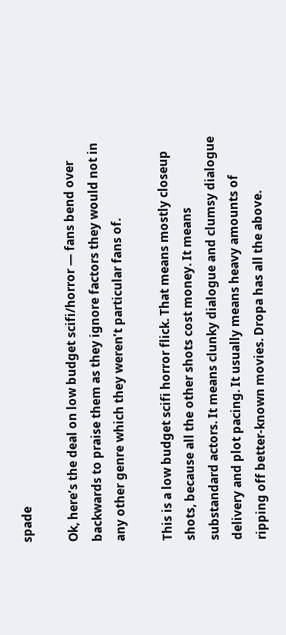spade

Ok, here’s the deal on low budget scifi/horror — fans bend over backwards to praise them as they ignore factors they would not in any other genre which they weren’t particular fans of.

This is a low budget scifi horror flick. That means mostly closeup shots, because all the other shots cost money. It means substandard actors. It means clunky dialogue and clumsy dialogue delivery and plot pacing. It usually means heavy amounts of ripping off better-known movies. Dropa has all the above.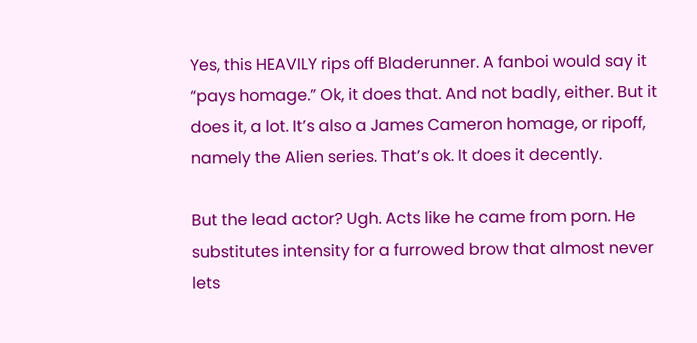Yes, this HEAVILY rips off Bladerunner. A fanboi would say it “pays homage.” Ok, it does that. And not badly, either. But it does it, a lot. It’s also a James Cameron homage, or ripoff, namely the Alien series. That’s ok. It does it decently.

But the lead actor? Ugh. Acts like he came from porn. He substitutes intensity for a furrowed brow that almost never lets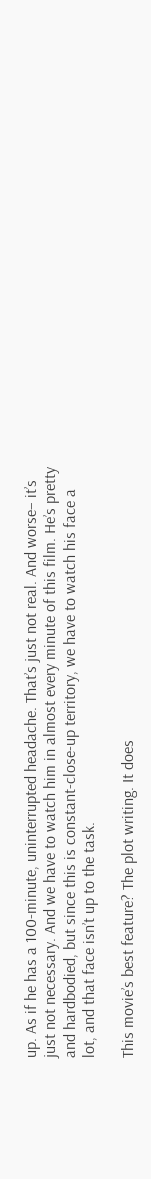up. As if he has a 100-minute, uninterrupted headache. That’s just not real. And worse– it’s just not necessary. And we have to watch him in almost every minute of this film. He’s pretty and hardbodied, but since this is constant-close-up territory, we have to watch his face a lot, and that face isn’t up to the task.

This movie’s best feature? The plot writing. It does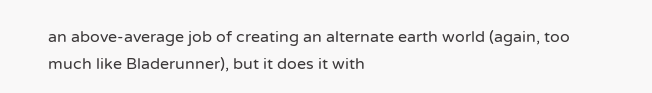an above-average job of creating an alternate earth world (again, too much like Bladerunner), but it does it with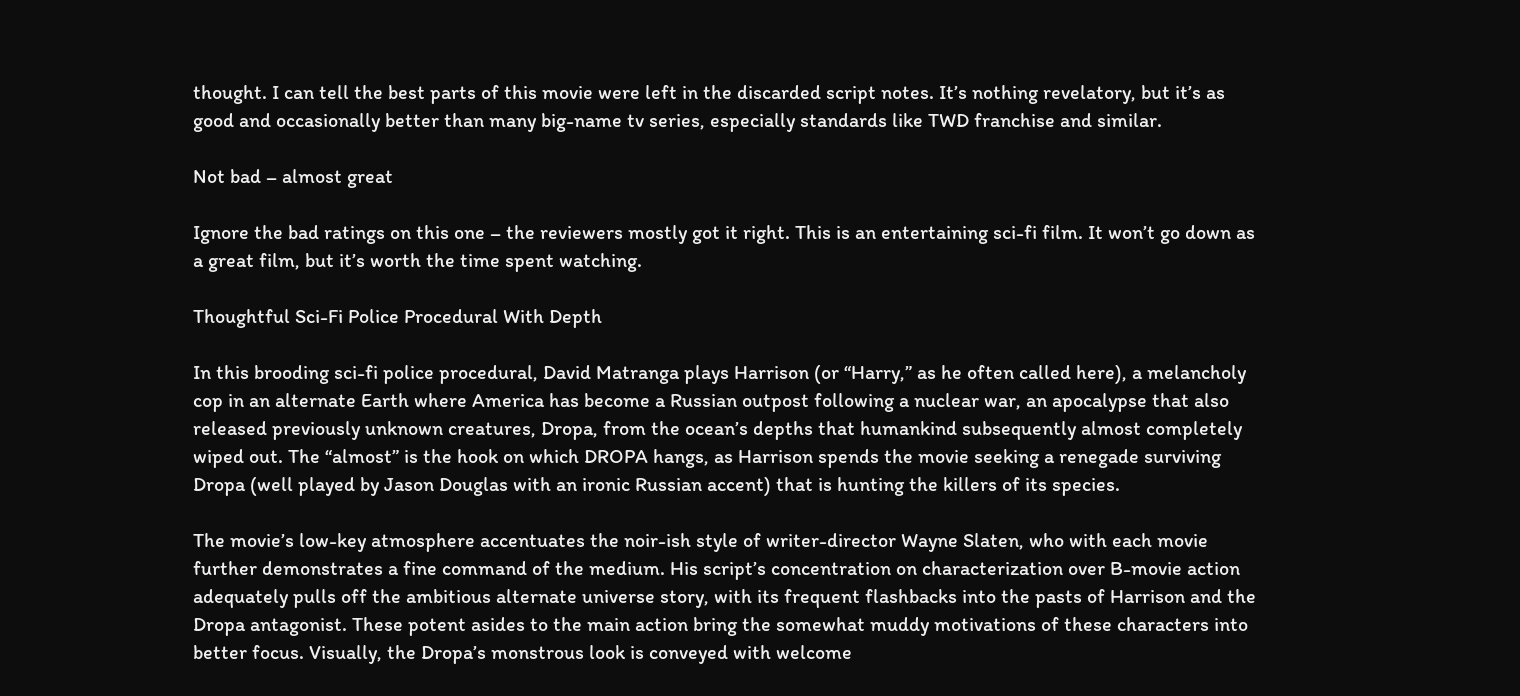thought. I can tell the best parts of this movie were left in the discarded script notes. It’s nothing revelatory, but it’s as good and occasionally better than many big-name tv series, especially standards like TWD franchise and similar.

Not bad – almost great

Ignore the bad ratings on this one – the reviewers mostly got it right. This is an entertaining sci-fi film. It won’t go down as a great film, but it’s worth the time spent watching.

Thoughtful Sci-Fi Police Procedural With Depth

In this brooding sci-fi police procedural, David Matranga plays Harrison (or “Harry,” as he often called here), a melancholy cop in an alternate Earth where America has become a Russian outpost following a nuclear war, an apocalypse that also released previously unknown creatures, Dropa, from the ocean’s depths that humankind subsequently almost completely wiped out. The “almost” is the hook on which DROPA hangs, as Harrison spends the movie seeking a renegade surviving Dropa (well played by Jason Douglas with an ironic Russian accent) that is hunting the killers of its species.

The movie’s low-key atmosphere accentuates the noir-ish style of writer-director Wayne Slaten, who with each movie further demonstrates a fine command of the medium. His script’s concentration on characterization over B-movie action adequately pulls off the ambitious alternate universe story, with its frequent flashbacks into the pasts of Harrison and the Dropa antagonist. These potent asides to the main action bring the somewhat muddy motivations of these characters into better focus. Visually, the Dropa’s monstrous look is conveyed with welcome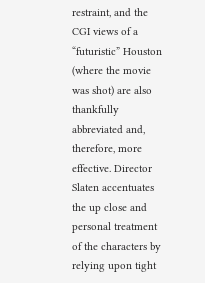restraint, and the CGI views of a “futuristic” Houston (where the movie was shot) are also thankfully abbreviated and, therefore, more effective. Director Slaten accentuates the up close and personal treatment of the characters by relying upon tight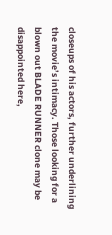closeups of his actors, further underlining the movie’s intimacy. Those looking for a blown out BLADE RUNNER clone may be disappointed here,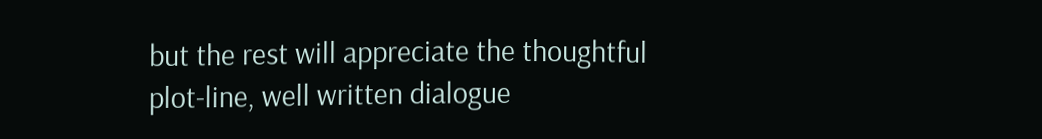but the rest will appreciate the thoughtful plot-line, well written dialogue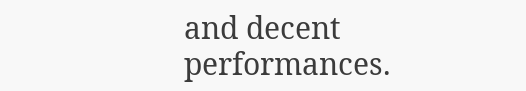and decent performances.